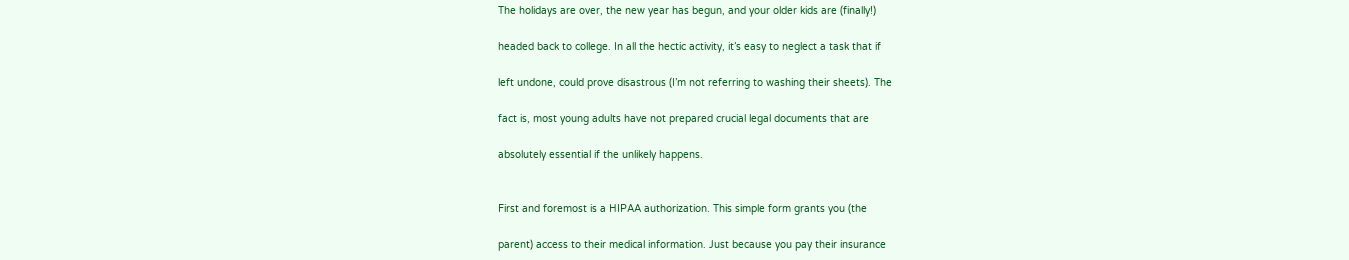The holidays are over, the new year has begun, and your older kids are (finally!)

headed back to college. In all the hectic activity, it’s easy to neglect a task that if

left undone, could prove disastrous (I’m not referring to washing their sheets). The

fact is, most young adults have not prepared crucial legal documents that are

absolutely essential if the unlikely happens.


First and foremost is a HIPAA authorization. This simple form grants you (the

parent) access to their medical information. Just because you pay their insurance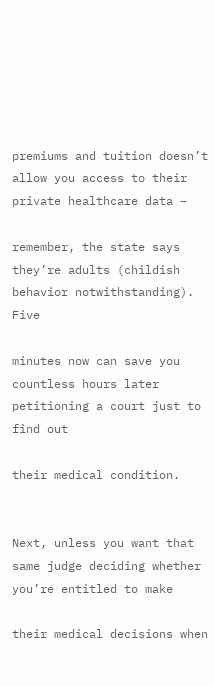premiums and tuition doesn’t allow you access to their private healthcare data –

remember, the state says they’re adults (childish behavior notwithstanding). Five

minutes now can save you countless hours later petitioning a court just to find out

their medical condition.


Next, unless you want that same judge deciding whether you’re entitled to make

their medical decisions when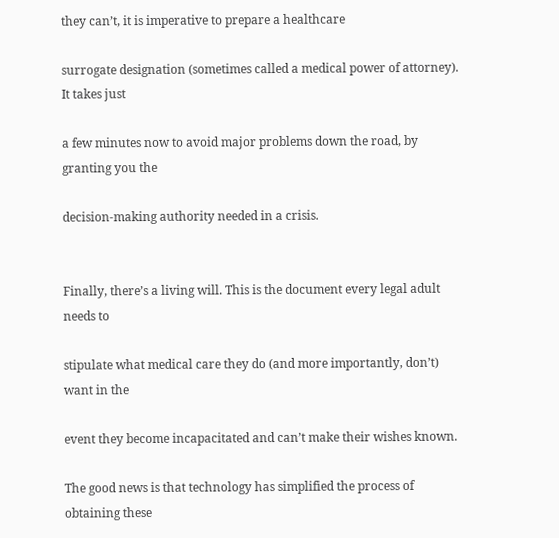they can’t, it is imperative to prepare a healthcare

surrogate designation (sometimes called a medical power of attorney). It takes just

a few minutes now to avoid major problems down the road, by granting you the

decision-making authority needed in a crisis.


Finally, there’s a living will. This is the document every legal adult needs to

stipulate what medical care they do (and more importantly, don’t) want in the

event they become incapacitated and can’t make their wishes known.

The good news is that technology has simplified the process of obtaining these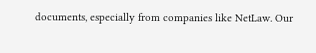documents, especially from companies like NetLaw. Our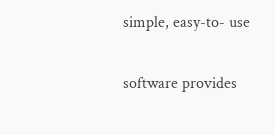simple, easy-to- use

software provides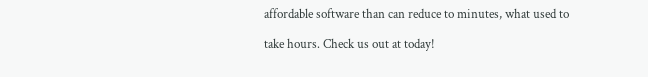affordable software than can reduce to minutes, what used to

take hours. Check us out at today!